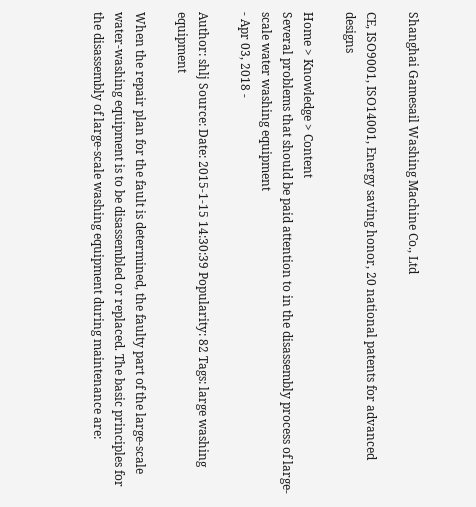Shanghai Gamesail Washing Machine Co., Ltd

CE, ISO9001, ISO14001, Energy saving honor, 20 national patents for advanced designs

Home > Knowledge > Content
Several problems that should be paid attention to in the disassembly process of large-scale water washing equipment
- Apr 03, 2018 -

Author: shlj Source: Date: 2015-1-15 14:30:39 Popularity: 82 Tags: large washing equipment

When the repair plan for the fault is determined, the faulty part of the large-scale water-washing equipment is to be disassembled or replaced. The basic principles for the disassembly of large-scale washing equipment during maintenance are: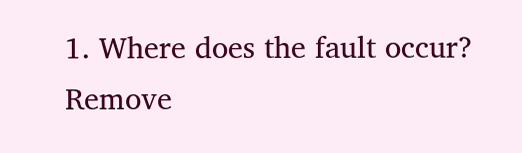1. Where does the fault occur? Remove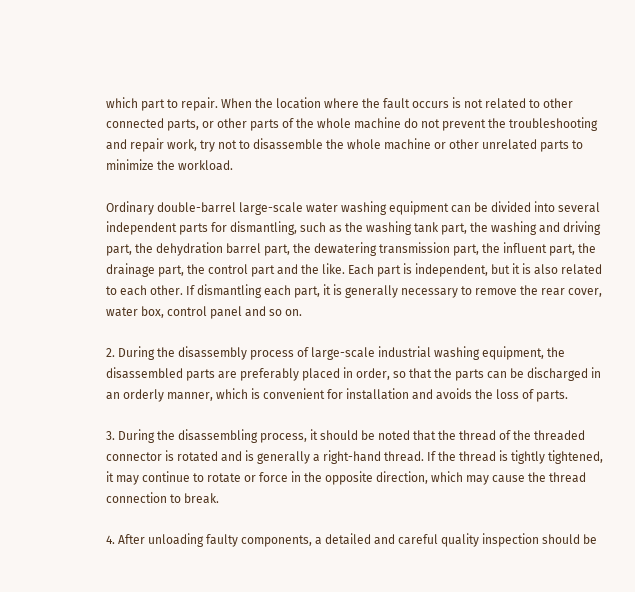which part to repair. When the location where the fault occurs is not related to other connected parts, or other parts of the whole machine do not prevent the troubleshooting and repair work, try not to disassemble the whole machine or other unrelated parts to minimize the workload.

Ordinary double-barrel large-scale water washing equipment can be divided into several independent parts for dismantling, such as the washing tank part, the washing and driving part, the dehydration barrel part, the dewatering transmission part, the influent part, the drainage part, the control part and the like. Each part is independent, but it is also related to each other. If dismantling each part, it is generally necessary to remove the rear cover, water box, control panel and so on.

2. During the disassembly process of large-scale industrial washing equipment, the disassembled parts are preferably placed in order, so that the parts can be discharged in an orderly manner, which is convenient for installation and avoids the loss of parts.

3. During the disassembling process, it should be noted that the thread of the threaded connector is rotated and is generally a right-hand thread. If the thread is tightly tightened, it may continue to rotate or force in the opposite direction, which may cause the thread connection to break.

4. After unloading faulty components, a detailed and careful quality inspection should be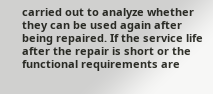carried out to analyze whether they can be used again after being repaired. If the service life after the repair is short or the functional requirements are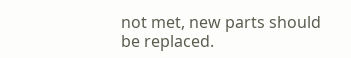not met, new parts should be replaced.